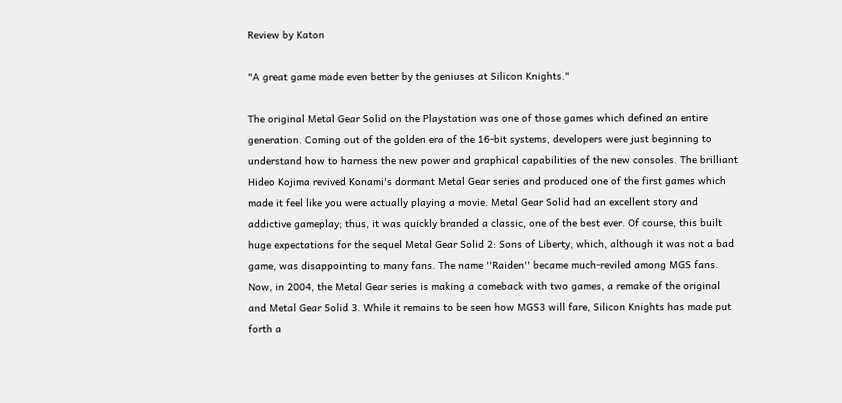Review by Katon

"A great game made even better by the geniuses at Silicon Knights."

The original Metal Gear Solid on the Playstation was one of those games which defined an entire generation. Coming out of the golden era of the 16-bit systems, developers were just beginning to understand how to harness the new power and graphical capabilities of the new consoles. The brilliant Hideo Kojima revived Konami's dormant Metal Gear series and produced one of the first games which made it feel like you were actually playing a movie. Metal Gear Solid had an excellent story and addictive gameplay; thus, it was quickly branded a classic, one of the best ever. Of course, this built huge expectations for the sequel Metal Gear Solid 2: Sons of Liberty, which, although it was not a bad game, was disappointing to many fans. The name ''Raiden'' became much-reviled among MGS fans. Now, in 2004, the Metal Gear series is making a comeback with two games, a remake of the original and Metal Gear Solid 3. While it remains to be seen how MGS3 will fare, Silicon Knights has made put forth a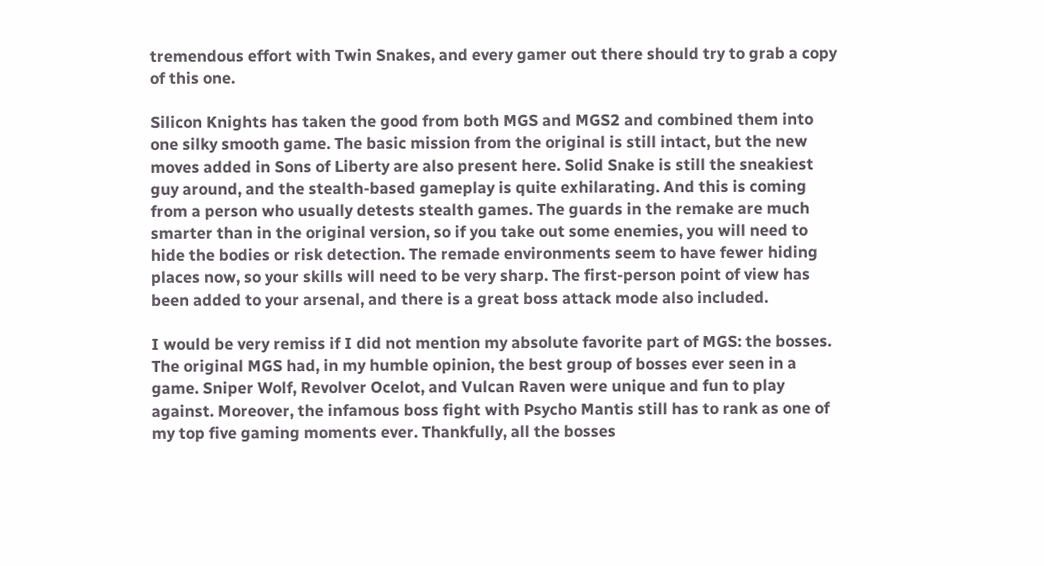tremendous effort with Twin Snakes, and every gamer out there should try to grab a copy of this one.

Silicon Knights has taken the good from both MGS and MGS2 and combined them into one silky smooth game. The basic mission from the original is still intact, but the new moves added in Sons of Liberty are also present here. Solid Snake is still the sneakiest guy around, and the stealth-based gameplay is quite exhilarating. And this is coming from a person who usually detests stealth games. The guards in the remake are much smarter than in the original version, so if you take out some enemies, you will need to hide the bodies or risk detection. The remade environments seem to have fewer hiding places now, so your skills will need to be very sharp. The first-person point of view has been added to your arsenal, and there is a great boss attack mode also included.

I would be very remiss if I did not mention my absolute favorite part of MGS: the bosses. The original MGS had, in my humble opinion, the best group of bosses ever seen in a game. Sniper Wolf, Revolver Ocelot, and Vulcan Raven were unique and fun to play against. Moreover, the infamous boss fight with Psycho Mantis still has to rank as one of my top five gaming moments ever. Thankfully, all the bosses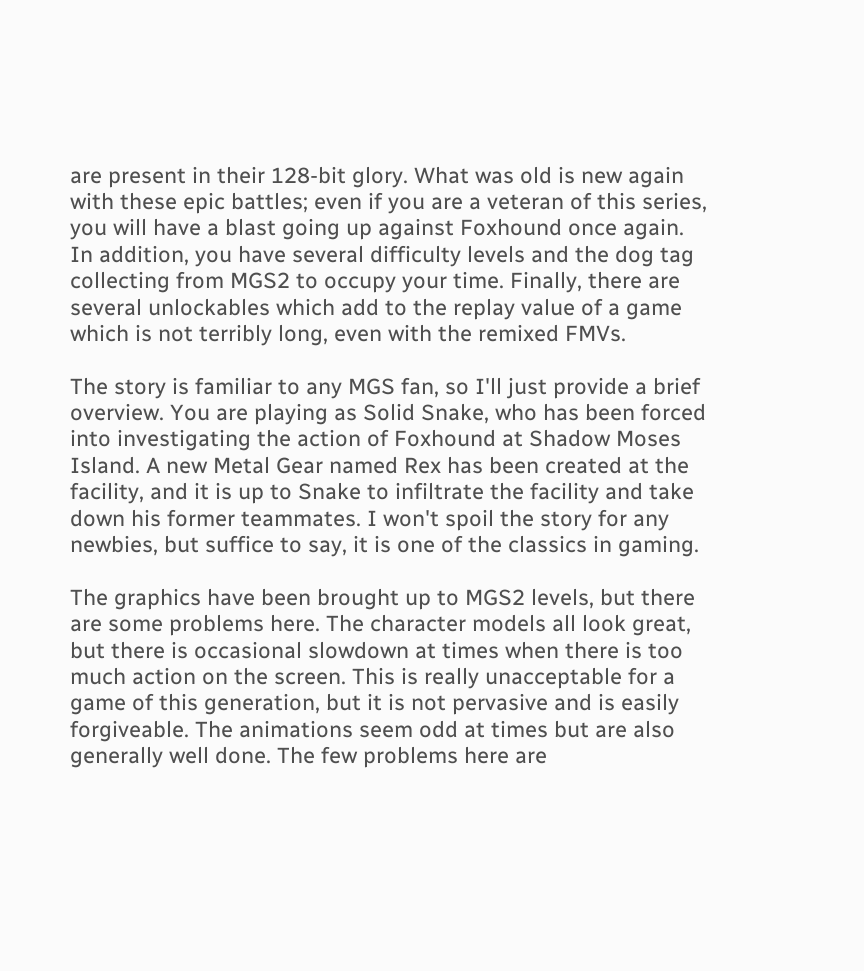are present in their 128-bit glory. What was old is new again with these epic battles; even if you are a veteran of this series, you will have a blast going up against Foxhound once again. In addition, you have several difficulty levels and the dog tag collecting from MGS2 to occupy your time. Finally, there are several unlockables which add to the replay value of a game which is not terribly long, even with the remixed FMVs.

The story is familiar to any MGS fan, so I'll just provide a brief overview. You are playing as Solid Snake, who has been forced into investigating the action of Foxhound at Shadow Moses Island. A new Metal Gear named Rex has been created at the facility, and it is up to Snake to infiltrate the facility and take down his former teammates. I won't spoil the story for any newbies, but suffice to say, it is one of the classics in gaming.

The graphics have been brought up to MGS2 levels, but there are some problems here. The character models all look great, but there is occasional slowdown at times when there is too much action on the screen. This is really unacceptable for a game of this generation, but it is not pervasive and is easily forgiveable. The animations seem odd at times but are also generally well done. The few problems here are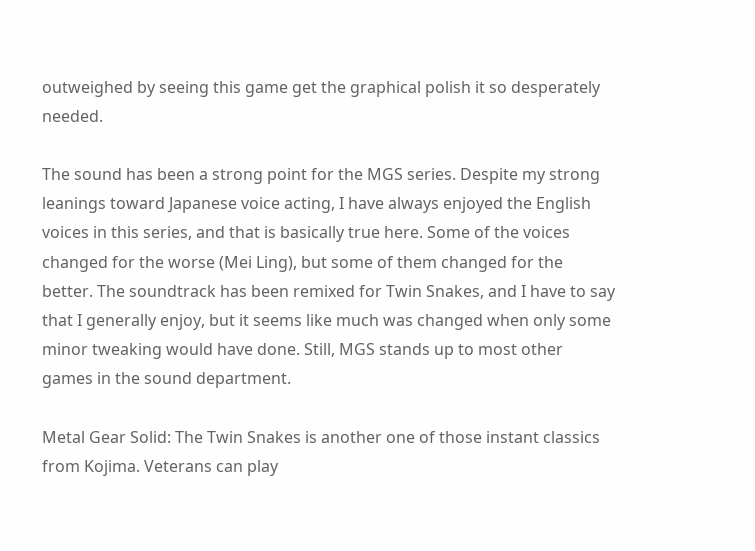outweighed by seeing this game get the graphical polish it so desperately needed.

The sound has been a strong point for the MGS series. Despite my strong leanings toward Japanese voice acting, I have always enjoyed the English voices in this series, and that is basically true here. Some of the voices changed for the worse (Mei Ling), but some of them changed for the better. The soundtrack has been remixed for Twin Snakes, and I have to say that I generally enjoy, but it seems like much was changed when only some minor tweaking would have done. Still, MGS stands up to most other games in the sound department.

Metal Gear Solid: The Twin Snakes is another one of those instant classics from Kojima. Veterans can play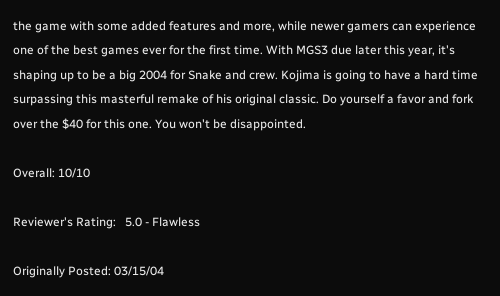the game with some added features and more, while newer gamers can experience one of the best games ever for the first time. With MGS3 due later this year, it's shaping up to be a big 2004 for Snake and crew. Kojima is going to have a hard time surpassing this masterful remake of his original classic. Do yourself a favor and fork over the $40 for this one. You won't be disappointed.

Overall: 10/10

Reviewer's Rating:   5.0 - Flawless

Originally Posted: 03/15/04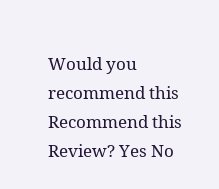Would you recommend this
Recommend this
Review? Yes No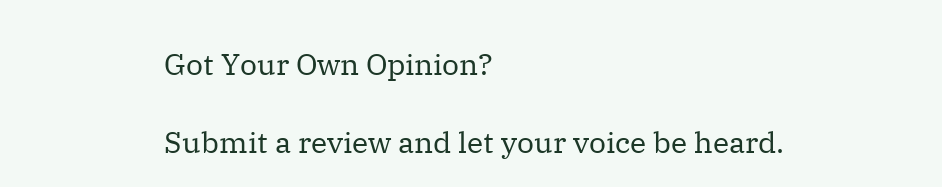Got Your Own Opinion?

Submit a review and let your voice be heard.